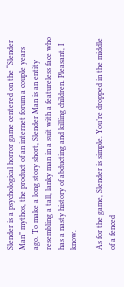Slender is a psychological horror game centered on the “Slender Man” mythos, the product of an internet forum a couple years ago. To make a long story short, Slender Man is an entity resembling a tall, lanky man in a suit with a featureless face who has a nasty history of abducting and killing children. Pleasant, I know.

As for the game, Slender is simple. You’re dropped in the middle of a fenced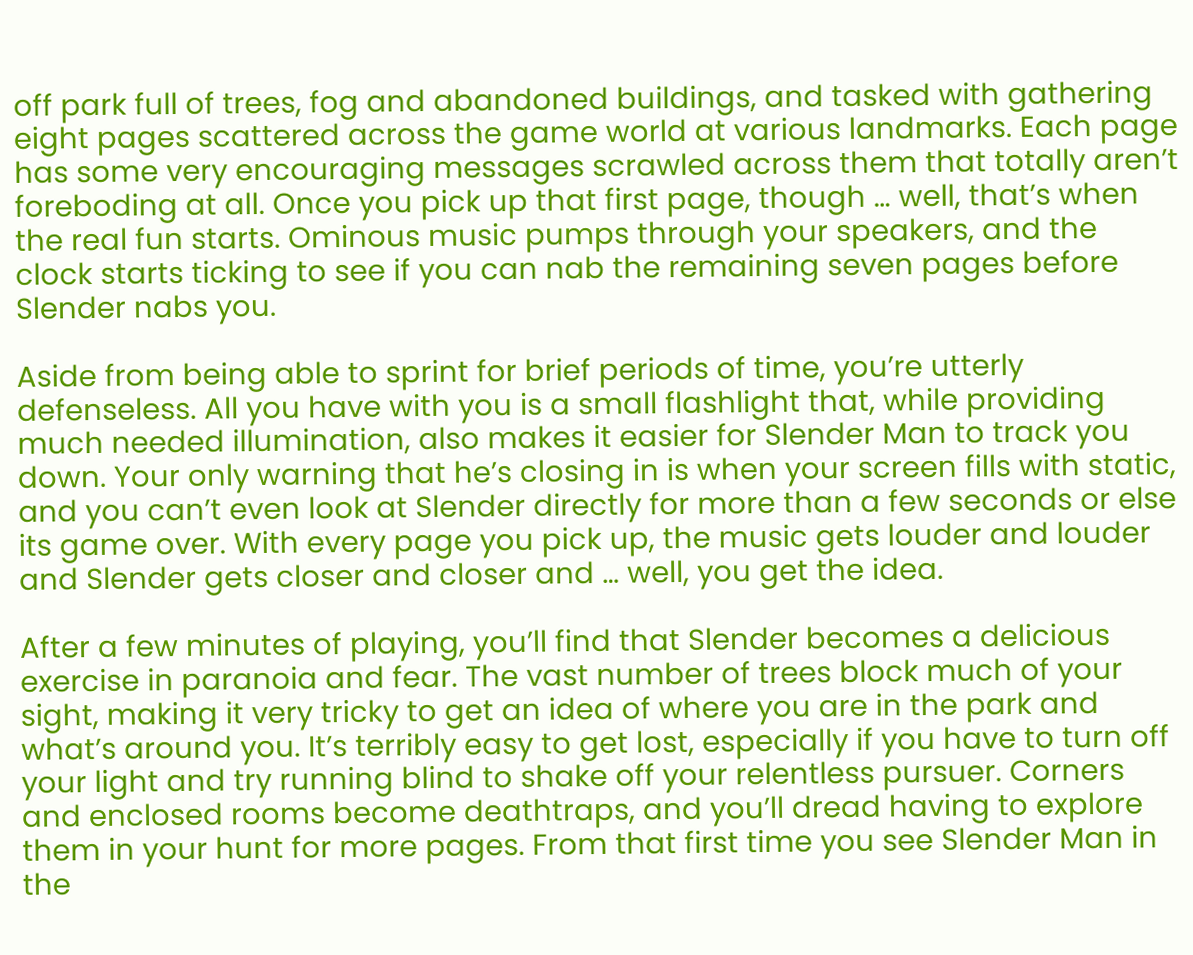off park full of trees, fog and abandoned buildings, and tasked with gathering eight pages scattered across the game world at various landmarks. Each page has some very encouraging messages scrawled across them that totally aren’t foreboding at all. Once you pick up that first page, though … well, that’s when the real fun starts. Ominous music pumps through your speakers, and the clock starts ticking to see if you can nab the remaining seven pages before Slender nabs you.

Aside from being able to sprint for brief periods of time, you’re utterly defenseless. All you have with you is a small flashlight that, while providing much needed illumination, also makes it easier for Slender Man to track you down. Your only warning that he’s closing in is when your screen fills with static, and you can’t even look at Slender directly for more than a few seconds or else its game over. With every page you pick up, the music gets louder and louder and Slender gets closer and closer and … well, you get the idea.

After a few minutes of playing, you’ll find that Slender becomes a delicious exercise in paranoia and fear. The vast number of trees block much of your sight, making it very tricky to get an idea of where you are in the park and what’s around you. It’s terribly easy to get lost, especially if you have to turn off your light and try running blind to shake off your relentless pursuer. Corners and enclosed rooms become deathtraps, and you’ll dread having to explore them in your hunt for more pages. From that first time you see Slender Man in the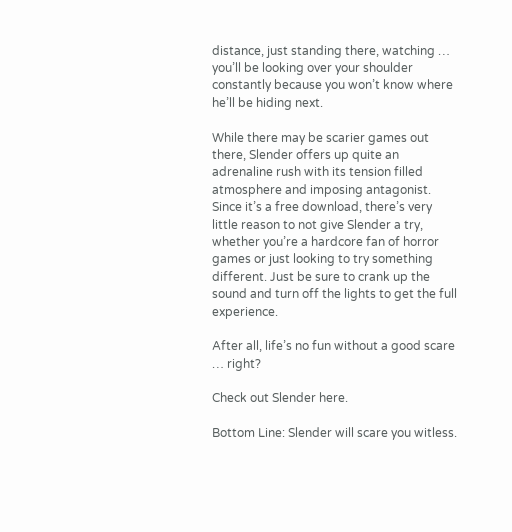distance, just standing there, watching … you’ll be looking over your shoulder constantly because you won’t know where he’ll be hiding next.

While there may be scarier games out there, Slender offers up quite an adrenaline rush with its tension filled atmosphere and imposing antagonist. Since it’s a free download, there’s very little reason to not give Slender a try, whether you’re a hardcore fan of horror games or just looking to try something different. Just be sure to crank up the sound and turn off the lights to get the full experience.

After all, life’s no fun without a good scare … right?

Check out Slender here.

Bottom Line: Slender will scare you witless.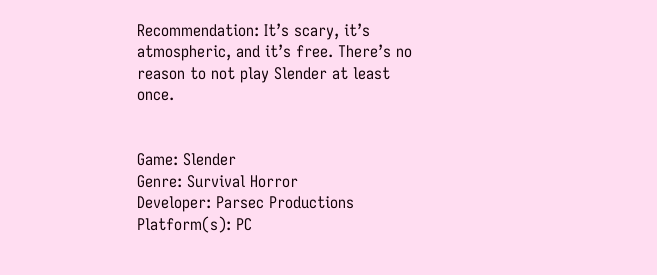Recommendation: It’s scary, it’s atmospheric, and it’s free. There’s no reason to not play Slender at least once.


Game: Slender
Genre: Survival Horror
Developer: Parsec Productions
Platform(s): PC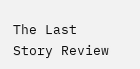The Last Story Review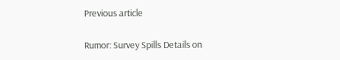Previous article

Rumor: Survey Spills Details on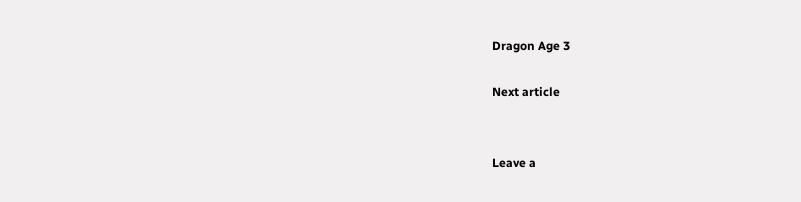Dragon Age 3

Next article


Leave a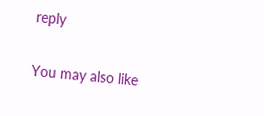reply

You may also like